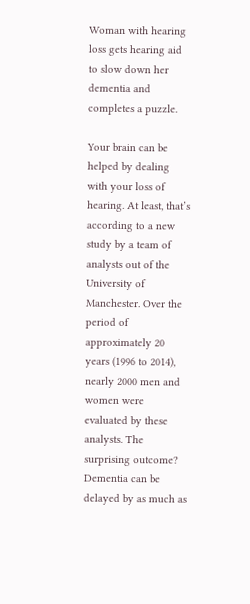Woman with hearing loss gets hearing aid to slow down her dementia and completes a puzzle.

Your brain can be helped by dealing with your loss of hearing. At least, that’s according to a new study by a team of analysts out of the University of Manchester. Over the period of approximately 20 years (1996 to 2014), nearly 2000 men and women were evaluated by these analysts. The surprising outcome? Dementia can be delayed by as much as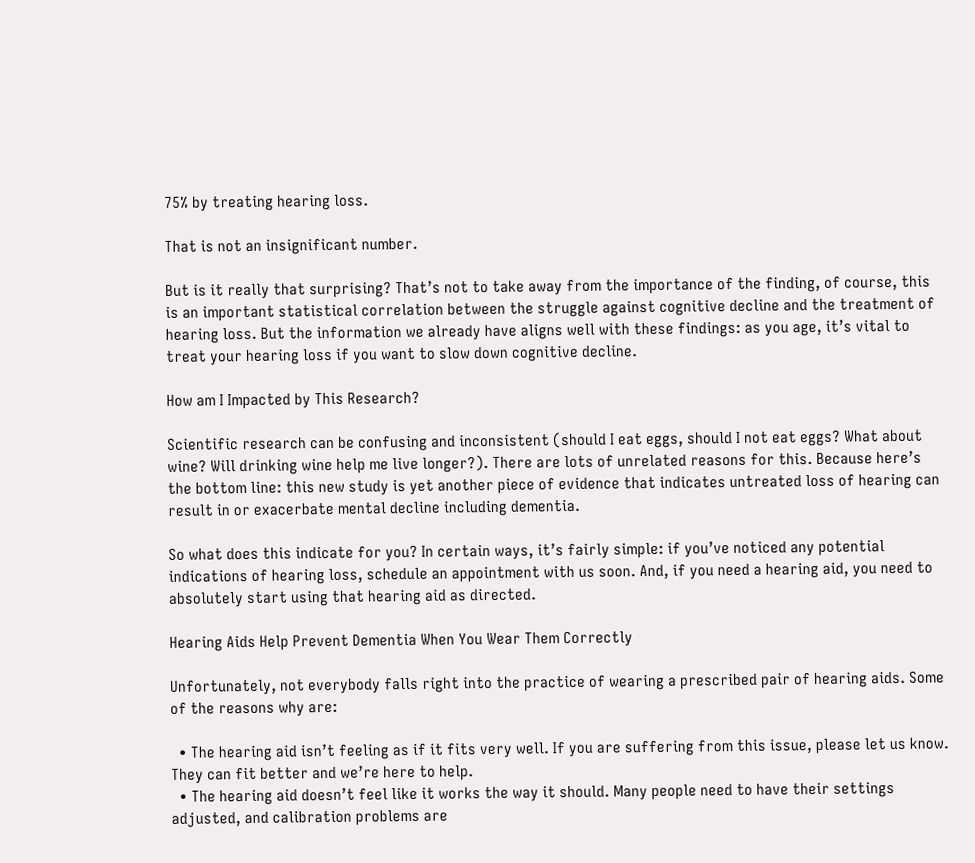75% by treating hearing loss.

That is not an insignificant number.

But is it really that surprising? That’s not to take away from the importance of the finding, of course, this is an important statistical correlation between the struggle against cognitive decline and the treatment of hearing loss. But the information we already have aligns well with these findings: as you age, it’s vital to treat your hearing loss if you want to slow down cognitive decline.

How am I Impacted by This Research?

Scientific research can be confusing and inconsistent (should I eat eggs, should I not eat eggs? What about wine? Will drinking wine help me live longer?). There are lots of unrelated reasons for this. Because here’s the bottom line: this new study is yet another piece of evidence that indicates untreated loss of hearing can result in or exacerbate mental decline including dementia.

So what does this indicate for you? In certain ways, it’s fairly simple: if you’ve noticed any potential indications of hearing loss, schedule an appointment with us soon. And, if you need a hearing aid, you need to absolutely start using that hearing aid as directed.

Hearing Aids Help Prevent Dementia When You Wear Them Correctly

Unfortunately, not everybody falls right into the practice of wearing a prescribed pair of hearing aids. Some of the reasons why are:

  • The hearing aid isn’t feeling as if it fits very well. If you are suffering from this issue, please let us know. They can fit better and we’re here to help.
  • The hearing aid doesn’t feel like it works the way it should. Many people need to have their settings adjusted, and calibration problems are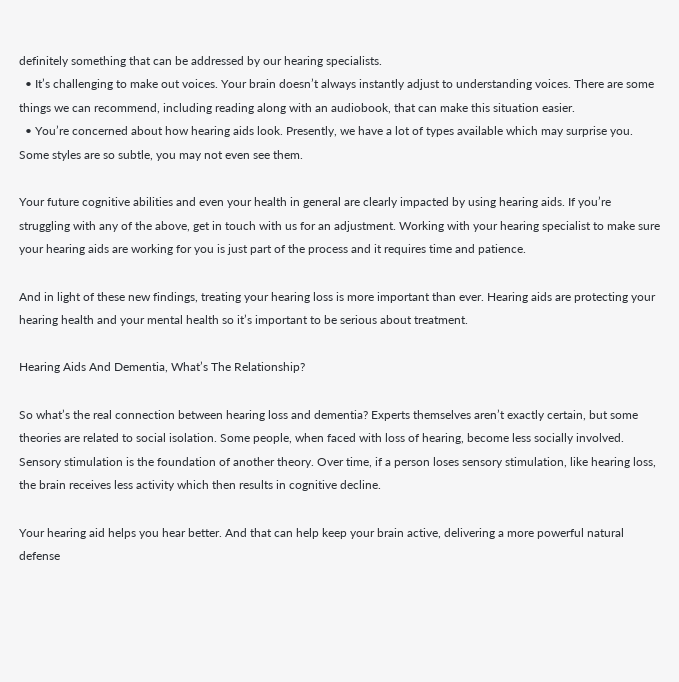definitely something that can be addressed by our hearing specialists.
  • It’s challenging to make out voices. Your brain doesn’t always instantly adjust to understanding voices. There are some things we can recommend, including reading along with an audiobook, that can make this situation easier.
  • You’re concerned about how hearing aids look. Presently, we have a lot of types available which may surprise you. Some styles are so subtle, you may not even see them.

Your future cognitive abilities and even your health in general are clearly impacted by using hearing aids. If you’re struggling with any of the above, get in touch with us for an adjustment. Working with your hearing specialist to make sure your hearing aids are working for you is just part of the process and it requires time and patience.

And in light of these new findings, treating your hearing loss is more important than ever. Hearing aids are protecting your hearing health and your mental health so it’s important to be serious about treatment.

Hearing Aids And Dementia, What’s The Relationship?

So what’s the real connection between hearing loss and dementia? Experts themselves aren’t exactly certain, but some theories are related to social isolation. Some people, when faced with loss of hearing, become less socially involved. Sensory stimulation is the foundation of another theory. Over time, if a person loses sensory stimulation, like hearing loss, the brain receives less activity which then results in cognitive decline.

Your hearing aid helps you hear better. And that can help keep your brain active, delivering a more powerful natural defense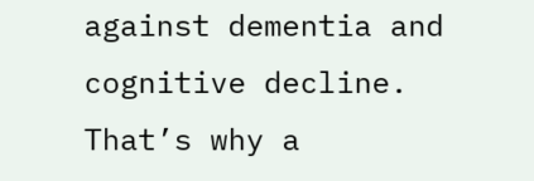against dementia and cognitive decline. That’s why a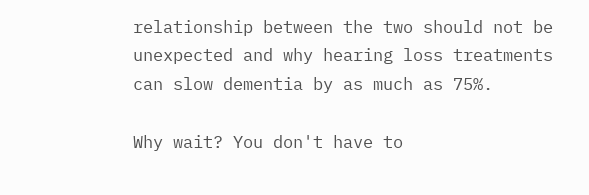relationship between the two should not be unexpected and why hearing loss treatments can slow dementia by as much as 75%.

Why wait? You don't have to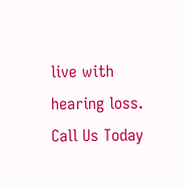live with hearing loss. Call Us Today